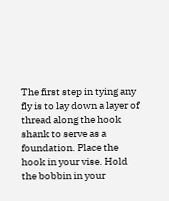The first step in tying any fly is to lay down a layer of thread along the hook shank to serve as a foundation. Place the hook in your vise. Hold the bobbin in your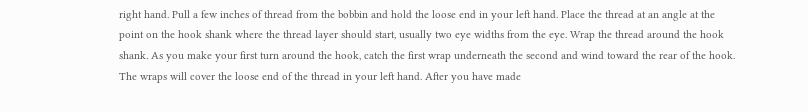right hand. Pull a few inches of thread from the bobbin and hold the loose end in your left hand. Place the thread at an angle at the point on the hook shank where the thread layer should start, usually two eye widths from the eye. Wrap the thread around the hook shank. As you make your first turn around the hook, catch the first wrap underneath the second and wind toward the rear of the hook. The wraps will cover the loose end of the thread in your left hand. After you have made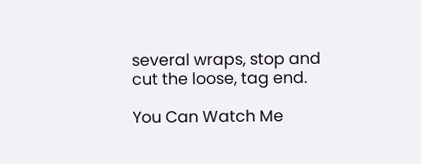several wraps, stop and cut the loose, tag end.

You Can Watch Me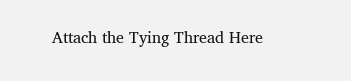Attach the Tying Thread Here